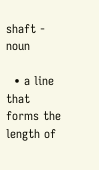shaft - noun

  • a line that forms the length of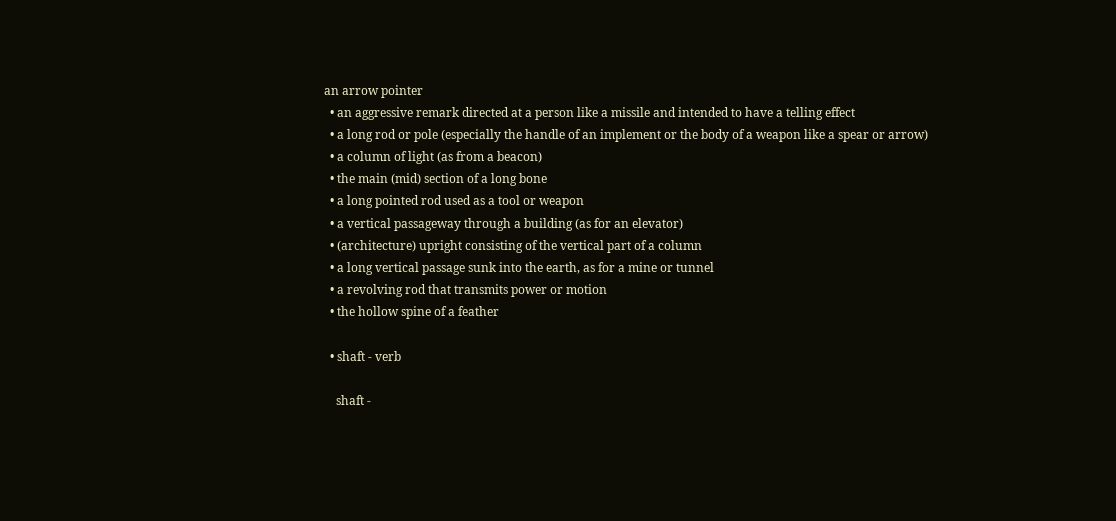an arrow pointer
  • an aggressive remark directed at a person like a missile and intended to have a telling effect
  • a long rod or pole (especially the handle of an implement or the body of a weapon like a spear or arrow)
  • a column of light (as from a beacon)
  • the main (mid) section of a long bone
  • a long pointed rod used as a tool or weapon
  • a vertical passageway through a building (as for an elevator)
  • (architecture) upright consisting of the vertical part of a column
  • a long vertical passage sunk into the earth, as for a mine or tunnel
  • a revolving rod that transmits power or motion
  • the hollow spine of a feather

  • shaft - verb

    shaft -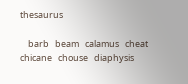thesaurus

    barb   beam   calamus   cheat   chicane   chouse   diaphysis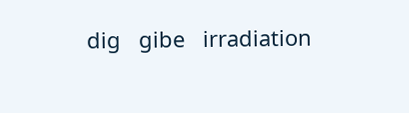dig   gibe   irradiation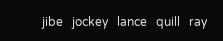jibe   jockey   lance   quill   ray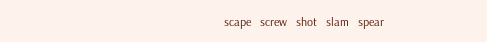scape   screw   shot   slam   spear